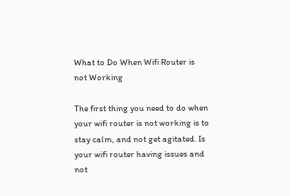What to Do When Wifi Router is not Working

The first thing you need to do when your wifi router is not working is to stay calm, and not get agitated. Is your wifi router having issues and not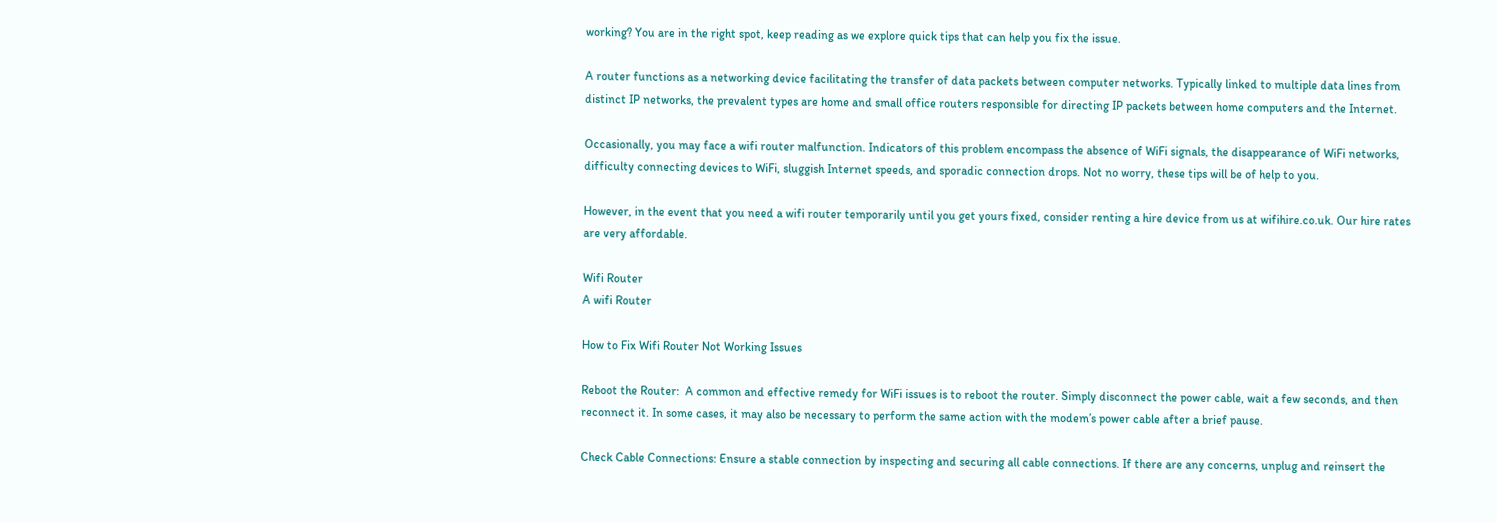working? You are in the right spot, keep reading as we explore quick tips that can help you fix the issue.

A router functions as a networking device facilitating the transfer of data packets between computer networks. Typically linked to multiple data lines from distinct IP networks, the prevalent types are home and small office routers responsible for directing IP packets between home computers and the Internet.

Occasionally, you may face a wifi router malfunction. Indicators of this problem encompass the absence of WiFi signals, the disappearance of WiFi networks, difficulty connecting devices to WiFi, sluggish Internet speeds, and sporadic connection drops. Not no worry, these tips will be of help to you.

However, in the event that you need a wifi router temporarily until you get yours fixed, consider renting a hire device from us at wifihire.co.uk. Our hire rates are very affordable.

Wifi Router
A wifi Router

How to Fix Wifi Router Not Working Issues

Reboot the Router:  A common and effective remedy for WiFi issues is to reboot the router. Simply disconnect the power cable, wait a few seconds, and then reconnect it. In some cases, it may also be necessary to perform the same action with the modem’s power cable after a brief pause.

Check Cable Connections: Ensure a stable connection by inspecting and securing all cable connections. If there are any concerns, unplug and reinsert the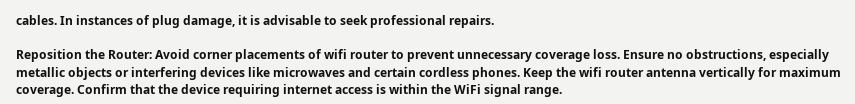cables. In instances of plug damage, it is advisable to seek professional repairs.

Reposition the Router: Avoid corner placements of wifi router to prevent unnecessary coverage loss. Ensure no obstructions, especially metallic objects or interfering devices like microwaves and certain cordless phones. Keep the wifi router antenna vertically for maximum coverage. Confirm that the device requiring internet access is within the WiFi signal range.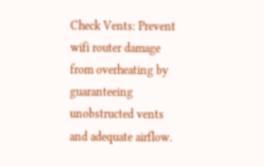Check Vents: Prevent wifi router damage from overheating by guaranteeing unobstructed vents and adequate airflow.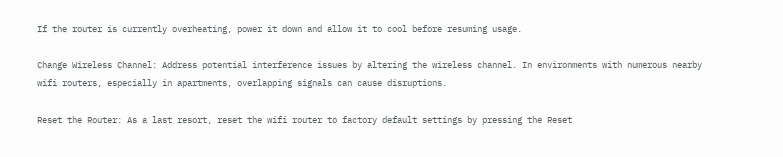If the router is currently overheating, power it down and allow it to cool before resuming usage.

Change Wireless Channel: Address potential interference issues by altering the wireless channel. In environments with numerous nearby wifi routers, especially in apartments, overlapping signals can cause disruptions.

Reset the Router: As a last resort, reset the wifi router to factory default settings by pressing the Reset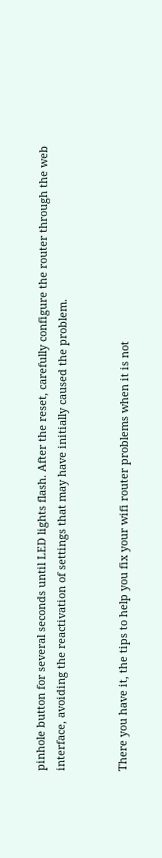pinhole button for several seconds until LED lights flash. After the reset, carefully configure the router through the web interface, avoiding the reactivation of settings that may have initially caused the problem.


There you have it, the tips to help you fix your wifi router problems when it is not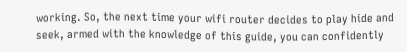working. So, the next time your wifi router decides to play hide and seek, armed with the knowledge of this guide, you can confidently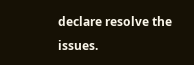declare resolve the issues.